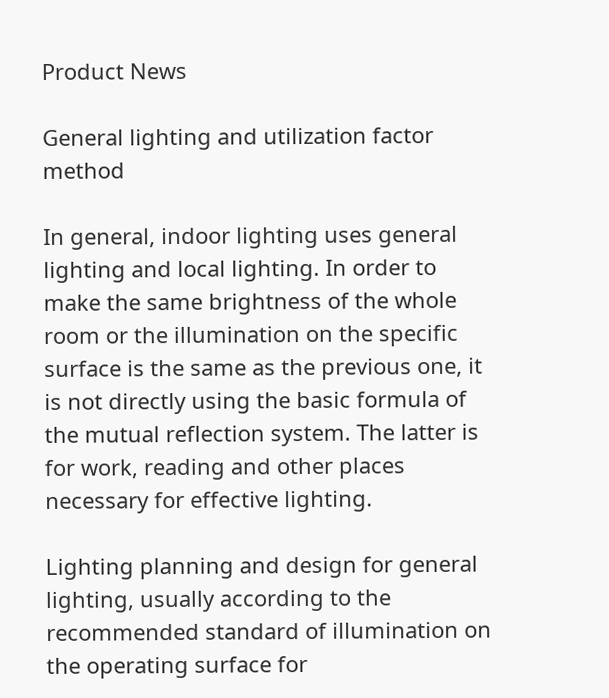Product News

General lighting and utilization factor method

In general, indoor lighting uses general lighting and local lighting. In order to make the same brightness of the whole room or the illumination on the specific surface is the same as the previous one, it is not directly using the basic formula of the mutual reflection system. The latter is for work, reading and other places necessary for effective lighting.

Lighting planning and design for general lighting, usually according to the recommended standard of illumination on the operating surface for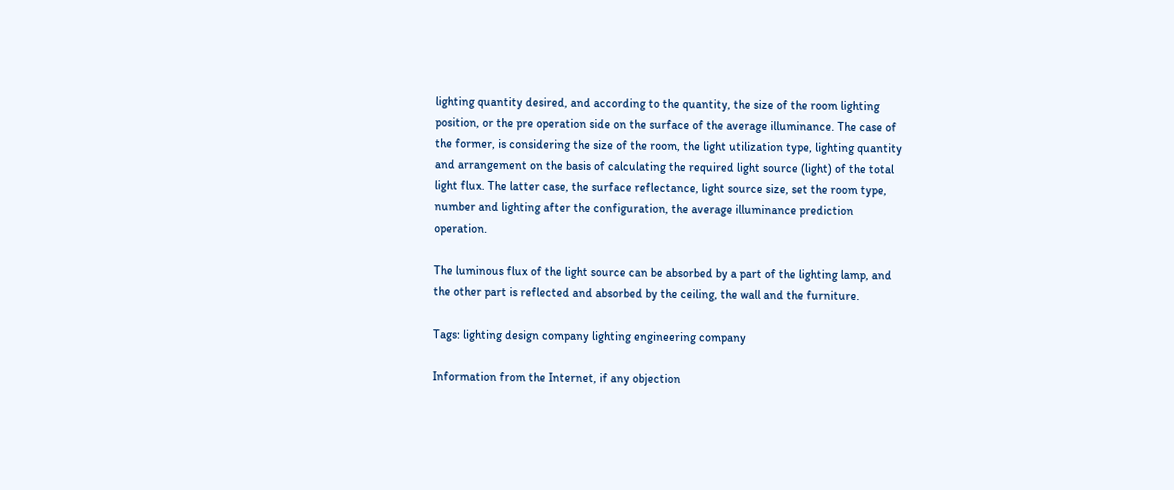lighting quantity desired, and according to the quantity, the size of the room lighting position, or the pre operation side on the surface of the average illuminance. The case of the former, is considering the size of the room, the light utilization type, lighting quantity and arrangement on the basis of calculating the required light source (light) of the total light flux. The latter case, the surface reflectance, light source size, set the room type, number and lighting after the configuration, the average illuminance prediction operation.

The luminous flux of the light source can be absorbed by a part of the lighting lamp, and the other part is reflected and absorbed by the ceiling, the wall and the furniture.

Tags: lighting design company lighting engineering company

Information from the Internet, if any objection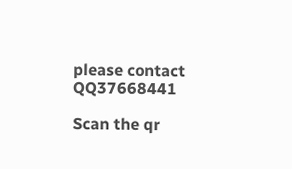please contact QQ37668441

Scan the qr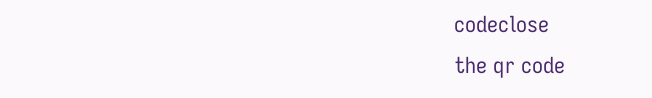codeclose
the qr code